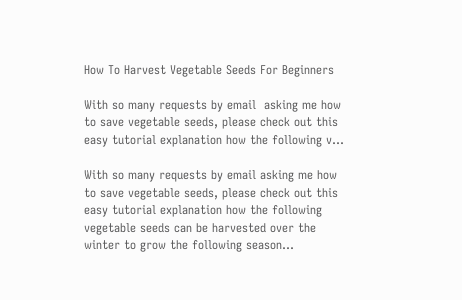How To Harvest Vegetable Seeds For Beginners

With so many requests by email  asking me how to save vegetable seeds, please check out this easy tutorial explanation how the following v...

With so many requests by email asking me how to save vegetable seeds, please check out this easy tutorial explanation how the following vegetable seeds can be harvested over the winter to grow the following season...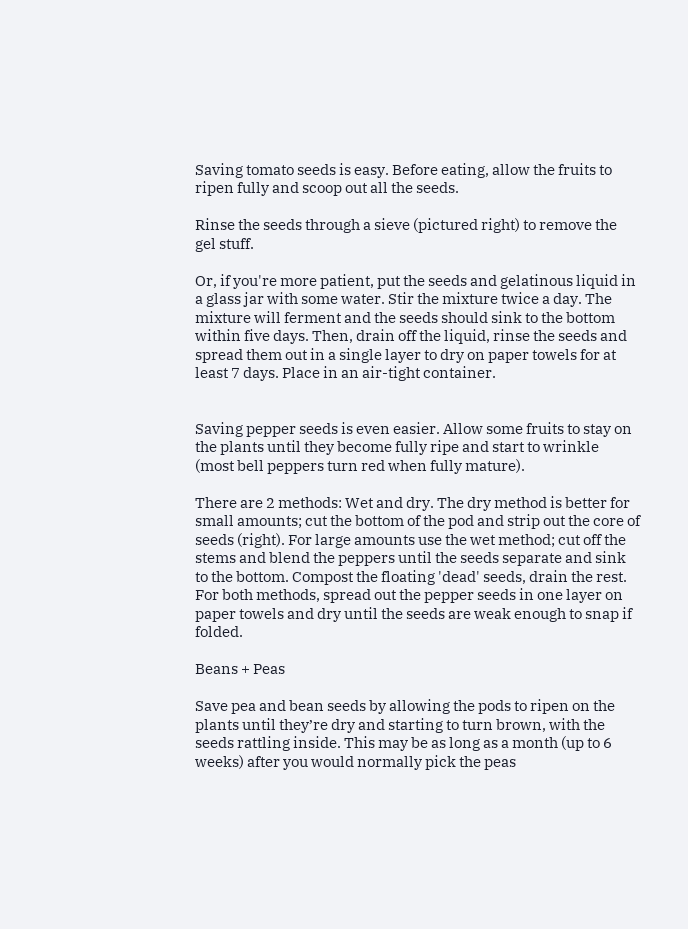Saving tomato seeds is easy. Before eating, allow the fruits to ripen fully and scoop out all the seeds.

Rinse the seeds through a sieve (pictured right) to remove the gel stuff.

Or, if you're more patient, put the seeds and gelatinous liquid in a glass jar with some water. Stir the mixture twice a day. The mixture will ferment and the seeds should sink to the bottom within five days. Then, drain off the liquid, rinse the seeds and spread them out in a single layer to dry on paper towels for at least 7 days. Place in an air-tight container.


Saving pepper seeds is even easier. Allow some fruits to stay on the plants until they become fully ripe and start to wrinkle (most bell peppers turn red when fully mature).

There are 2 methods: Wet and dry. The dry method is better for small amounts; cut the bottom of the pod and strip out the core of seeds (right). For large amounts use the wet method; cut off the stems and blend the peppers until the seeds separate and sink to the bottom. Compost the floating 'dead' seeds, drain the rest. For both methods, spread out the pepper seeds in one layer on paper towels and dry until the seeds are weak enough to snap if folded.

Beans + Peas

Save pea and bean seeds by allowing the pods to ripen on the plants until they’re dry and starting to turn brown, with the seeds rattling inside. This may be as long as a month (up to 6 weeks) after you would normally pick the peas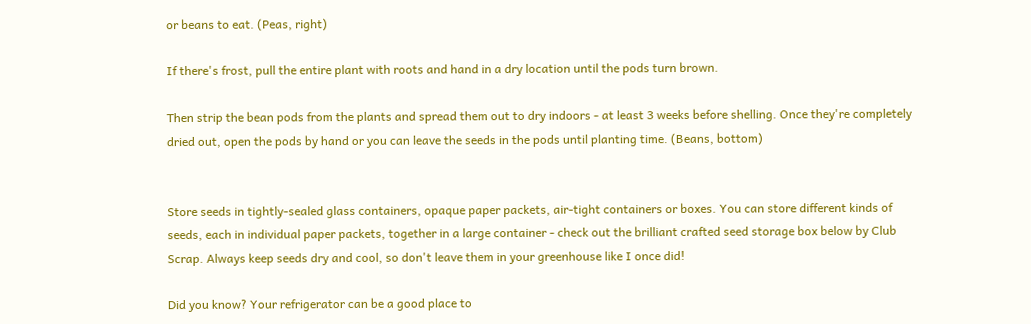or beans to eat. (Peas, right)

If there's frost, pull the entire plant with roots and hand in a dry location until the pods turn brown.

Then strip the bean pods from the plants and spread them out to dry indoors - at least 3 weeks before shelling. Once they're completely dried out, open the pods by hand or you can leave the seeds in the pods until planting time. (Beans, bottom)


Store seeds in tightly-sealed glass containers, opaque paper packets, air-tight containers or boxes. You can store different kinds of seeds, each in individual paper packets, together in a large container - check out the brilliant crafted seed storage box below by Club Scrap. Always keep seeds dry and cool, so don't leave them in your greenhouse like I once did!

Did you know? Your refrigerator can be a good place to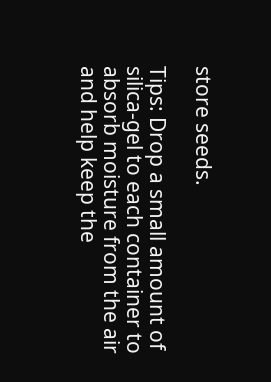store seeds.

Tips: Drop a small amount of silica-gel to each container to absorb moisture from the air and help keep the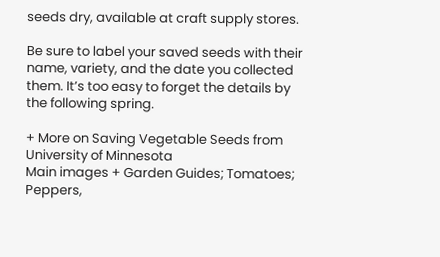seeds dry, available at craft supply stores.

Be sure to label your saved seeds with their name, variety, and the date you collected them. It’s too easy to forget the details by the following spring.

+ More on Saving Vegetable Seeds from University of Minnesota
Main images + Garden Guides; Tomatoes; Peppers,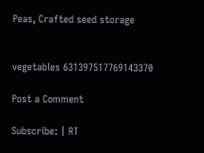Peas, Crafted seed storage


vegetables 631397517769143370

Post a Comment

Subscribe: | RT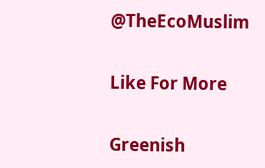@TheEcoMuslim


Like For More


Greenish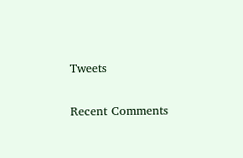Tweets

Recent Comments